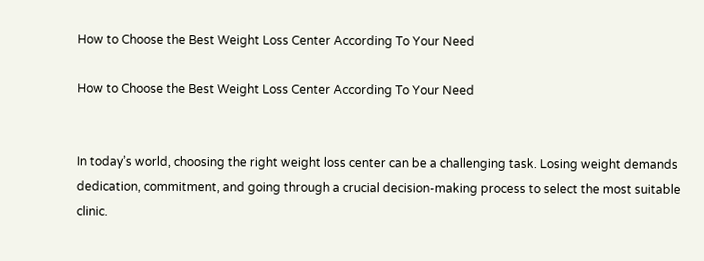How to Choose the Best Weight Loss Center According To Your Need

How to Choose the Best Weight Loss Center According To Your Need


In today’s world, choosing the right weight loss center can be a challenging task. Losing weight demands dedication, commitment, and going through a crucial decision-making process to select the most suitable clinic.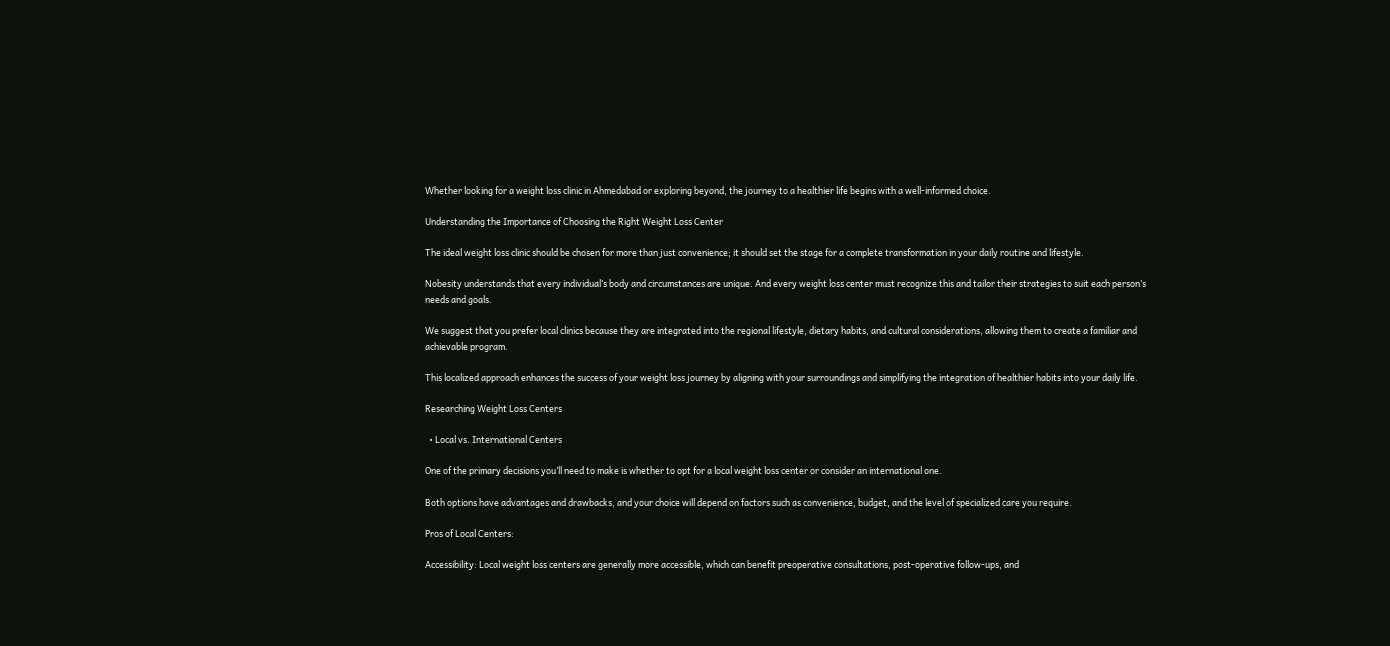Whether looking for a weight loss clinic in Ahmedabad or exploring beyond, the journey to a healthier life begins with a well-informed choice.

Understanding the Importance of Choosing the Right Weight Loss Center

The ideal weight loss clinic should be chosen for more than just convenience; it should set the stage for a complete transformation in your daily routine and lifestyle.

Nobesity understands that every individual’s body and circumstances are unique. And every weight loss center must recognize this and tailor their strategies to suit each person’s needs and goals.

We suggest that you prefer local clinics because they are integrated into the regional lifestyle, dietary habits, and cultural considerations, allowing them to create a familiar and achievable program.

This localized approach enhances the success of your weight loss journey by aligning with your surroundings and simplifying the integration of healthier habits into your daily life.

Researching Weight Loss Centers

  • Local vs. International Centers

One of the primary decisions you’ll need to make is whether to opt for a local weight loss center or consider an international one.

Both options have advantages and drawbacks, and your choice will depend on factors such as convenience, budget, and the level of specialized care you require.

Pros of Local Centers:

Accessibility: Local weight loss centers are generally more accessible, which can benefit preoperative consultations, post-operative follow-ups, and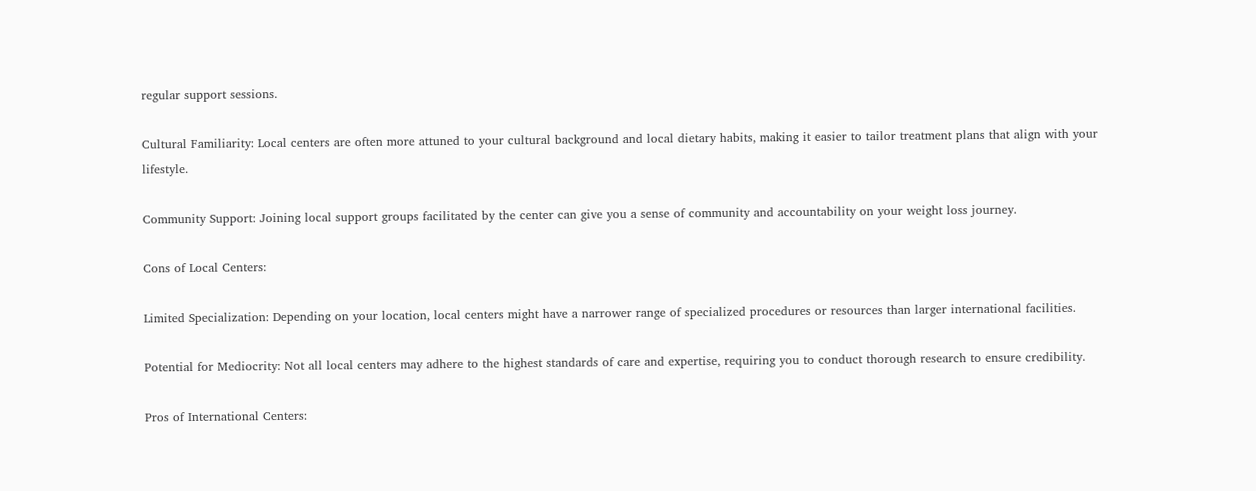regular support sessions.

Cultural Familiarity: Local centers are often more attuned to your cultural background and local dietary habits, making it easier to tailor treatment plans that align with your lifestyle.

Community Support: Joining local support groups facilitated by the center can give you a sense of community and accountability on your weight loss journey.

Cons of Local Centers:

Limited Specialization: Depending on your location, local centers might have a narrower range of specialized procedures or resources than larger international facilities.

Potential for Mediocrity: Not all local centers may adhere to the highest standards of care and expertise, requiring you to conduct thorough research to ensure credibility.

Pros of International Centers: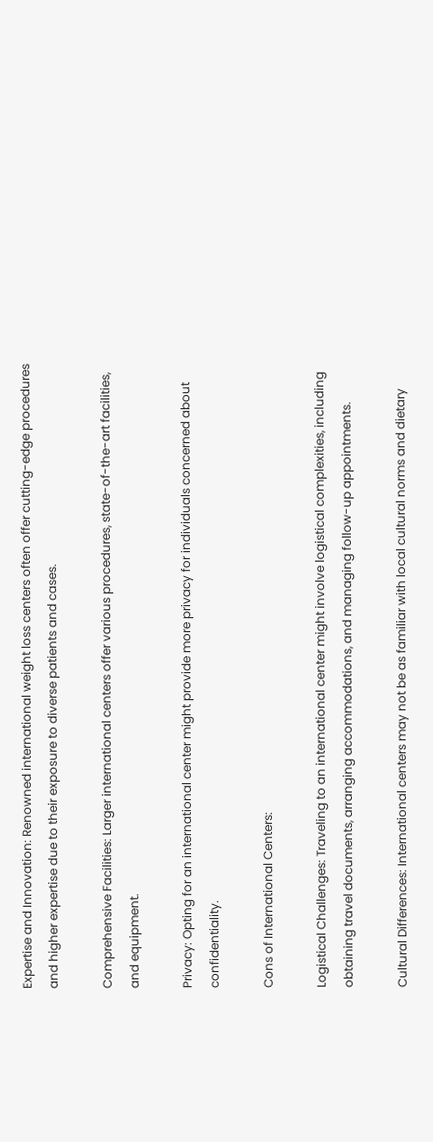Expertise and Innovation: Renowned international weight loss centers often offer cutting-edge procedures and higher expertise due to their exposure to diverse patients and cases.

Comprehensive Facilities: Larger international centers offer various procedures, state-of-the-art facilities, and equipment.

Privacy: Opting for an international center might provide more privacy for individuals concerned about confidentiality.

Cons of International Centers:

Logistical Challenges: Traveling to an international center might involve logistical complexities, including obtaining travel documents, arranging accommodations, and managing follow-up appointments.

Cultural Differences: International centers may not be as familiar with local cultural norms and dietary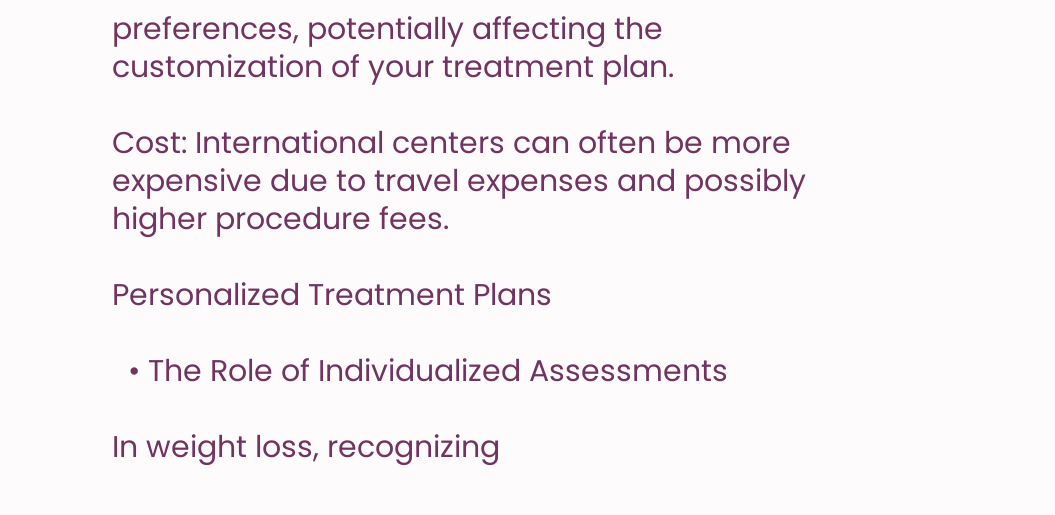preferences, potentially affecting the customization of your treatment plan.

Cost: International centers can often be more expensive due to travel expenses and possibly higher procedure fees.

Personalized Treatment Plans

  • The Role of Individualized Assessments

In weight loss, recognizing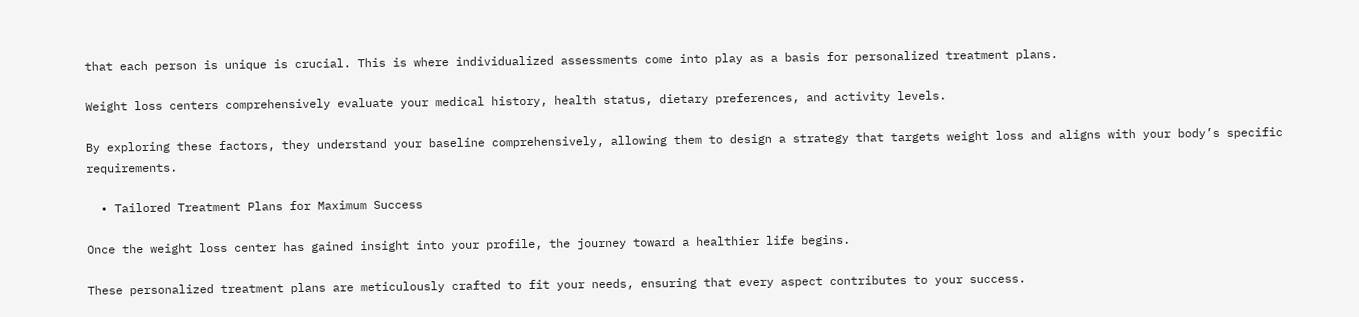that each person is unique is crucial. This is where individualized assessments come into play as a basis for personalized treatment plans.

Weight loss centers comprehensively evaluate your medical history, health status, dietary preferences, and activity levels.

By exploring these factors, they understand your baseline comprehensively, allowing them to design a strategy that targets weight loss and aligns with your body’s specific requirements.

  • Tailored Treatment Plans for Maximum Success

Once the weight loss center has gained insight into your profile, the journey toward a healthier life begins.

These personalized treatment plans are meticulously crafted to fit your needs, ensuring that every aspect contributes to your success.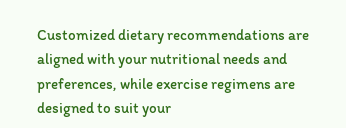Customized dietary recommendations are aligned with your nutritional needs and preferences, while exercise regimens are designed to suit your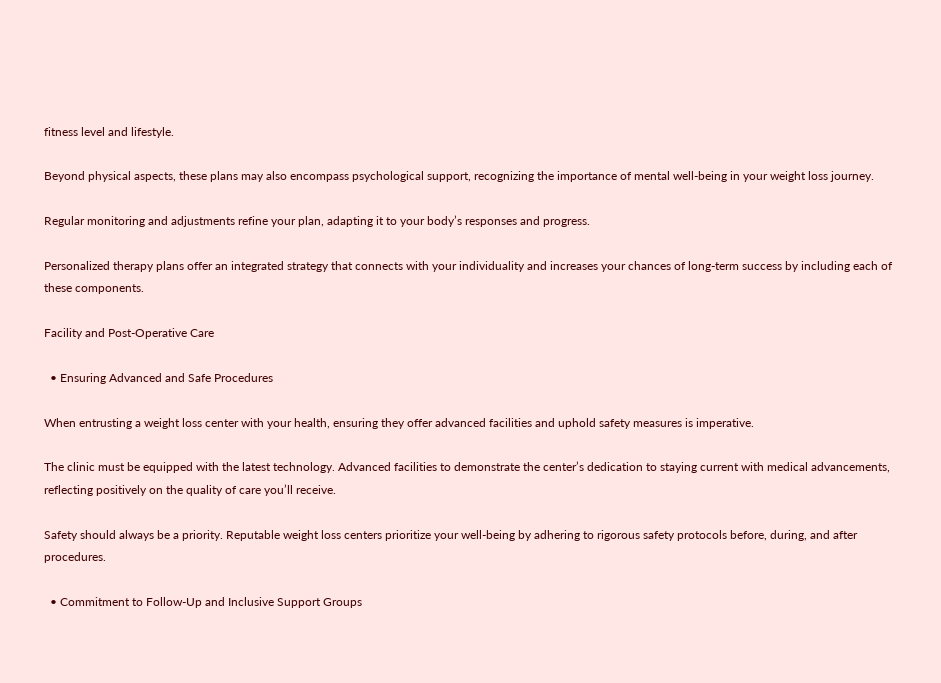fitness level and lifestyle.

Beyond physical aspects, these plans may also encompass psychological support, recognizing the importance of mental well-being in your weight loss journey.

Regular monitoring and adjustments refine your plan, adapting it to your body’s responses and progress.

Personalized therapy plans offer an integrated strategy that connects with your individuality and increases your chances of long-term success by including each of these components.

Facility and Post-Operative Care

  • Ensuring Advanced and Safe Procedures

When entrusting a weight loss center with your health, ensuring they offer advanced facilities and uphold safety measures is imperative.

The clinic must be equipped with the latest technology. Advanced facilities to demonstrate the center’s dedication to staying current with medical advancements, reflecting positively on the quality of care you’ll receive.

Safety should always be a priority. Reputable weight loss centers prioritize your well-being by adhering to rigorous safety protocols before, during, and after procedures.

  • Commitment to Follow-Up and Inclusive Support Groups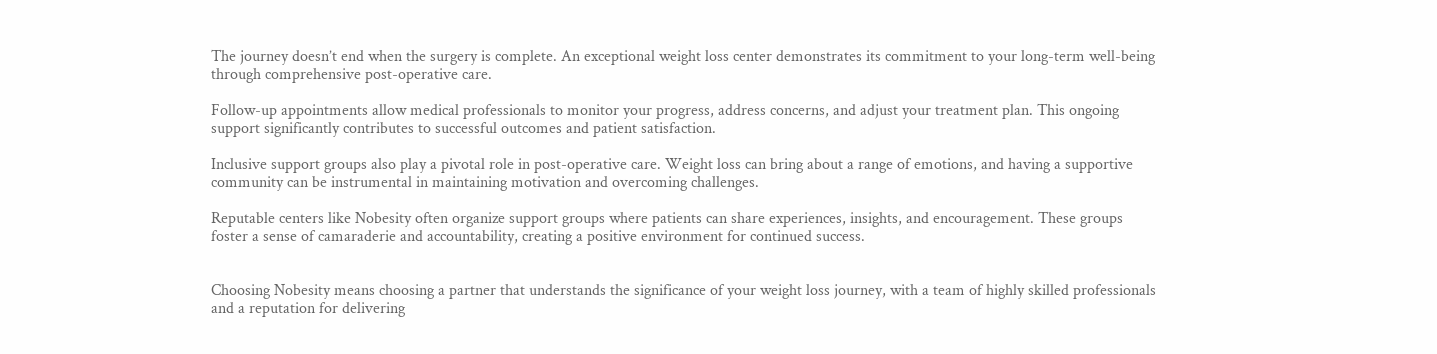The journey doesn’t end when the surgery is complete. An exceptional weight loss center demonstrates its commitment to your long-term well-being through comprehensive post-operative care.

Follow-up appointments allow medical professionals to monitor your progress, address concerns, and adjust your treatment plan. This ongoing support significantly contributes to successful outcomes and patient satisfaction.

Inclusive support groups also play a pivotal role in post-operative care. Weight loss can bring about a range of emotions, and having a supportive community can be instrumental in maintaining motivation and overcoming challenges.

Reputable centers like Nobesity often organize support groups where patients can share experiences, insights, and encouragement. These groups foster a sense of camaraderie and accountability, creating a positive environment for continued success.


Choosing Nobesity means choosing a partner that understands the significance of your weight loss journey, with a team of highly skilled professionals and a reputation for delivering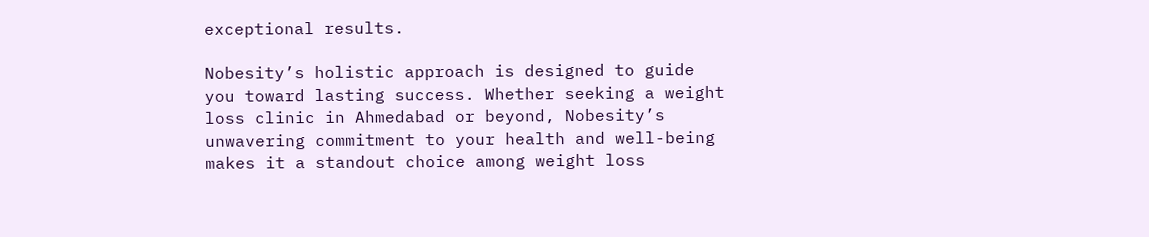exceptional results.

Nobesity’s holistic approach is designed to guide you toward lasting success. Whether seeking a weight loss clinic in Ahmedabad or beyond, Nobesity’s unwavering commitment to your health and well-being makes it a standout choice among weight loss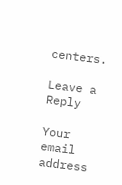centers.

Leave a Reply

Your email address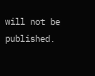will not be published.